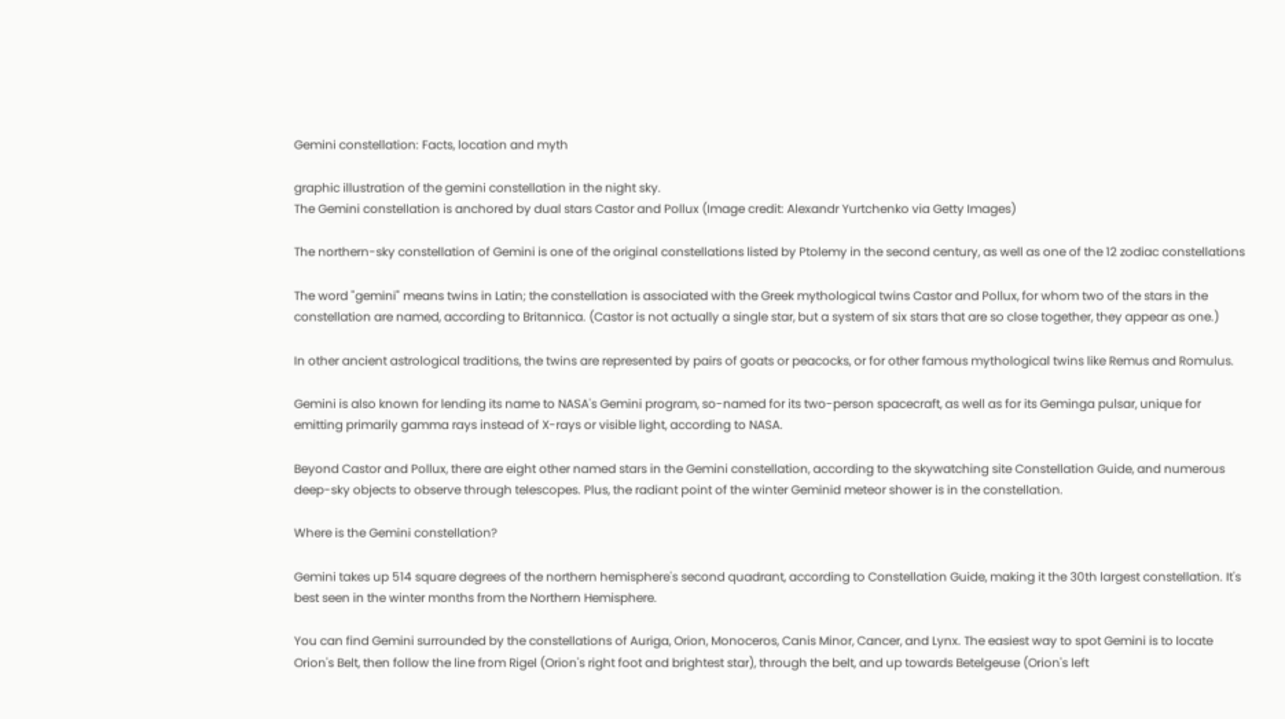Gemini constellation: Facts, location and myth

graphic illustration of the gemini constellation in the night sky.
The Gemini constellation is anchored by dual stars Castor and Pollux (Image credit: Alexandr Yurtchenko via Getty Images)

The northern-sky constellation of Gemini is one of the original constellations listed by Ptolemy in the second century, as well as one of the 12 zodiac constellations

The word "gemini" means twins in Latin; the constellation is associated with the Greek mythological twins Castor and Pollux, for whom two of the stars in the constellation are named, according to Britannica. (Castor is not actually a single star, but a system of six stars that are so close together, they appear as one.)

In other ancient astrological traditions, the twins are represented by pairs of goats or peacocks, or for other famous mythological twins like Remus and Romulus.

Gemini is also known for lending its name to NASA's Gemini program, so-named for its two-person spacecraft, as well as for its Geminga pulsar, unique for emitting primarily gamma rays instead of X-rays or visible light, according to NASA.

Beyond Castor and Pollux, there are eight other named stars in the Gemini constellation, according to the skywatching site Constellation Guide, and numerous deep-sky objects to observe through telescopes. Plus, the radiant point of the winter Geminid meteor shower is in the constellation.

Where is the Gemini constellation?

Gemini takes up 514 square degrees of the northern hemisphere's second quadrant, according to Constellation Guide, making it the 30th largest constellation. It's best seen in the winter months from the Northern Hemisphere.

You can find Gemini surrounded by the constellations of Auriga, Orion, Monoceros, Canis Minor, Cancer, and Lynx. The easiest way to spot Gemini is to locate Orion's Belt, then follow the line from Rigel (Orion's right foot and brightest star), through the belt, and up towards Betelgeuse (Orion's left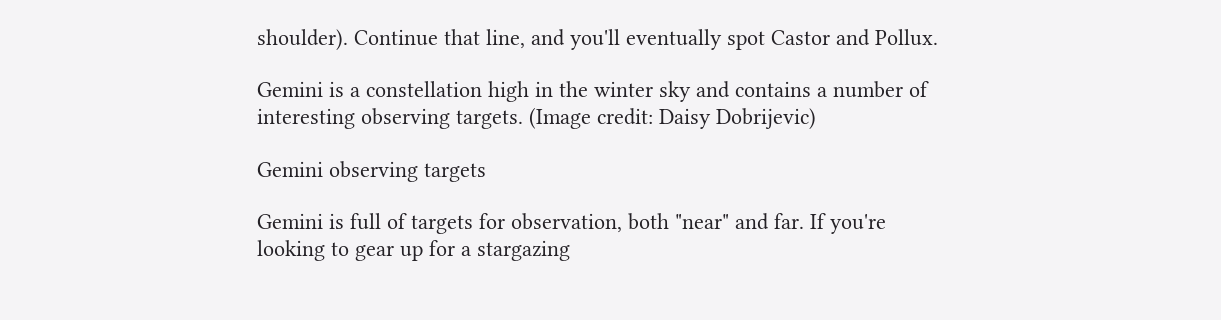shoulder). Continue that line, and you'll eventually spot Castor and Pollux.

Gemini is a constellation high in the winter sky and contains a number of interesting observing targets. (Image credit: Daisy Dobrijevic)

Gemini observing targets

Gemini is full of targets for observation, both "near" and far. If you're looking to gear up for a stargazing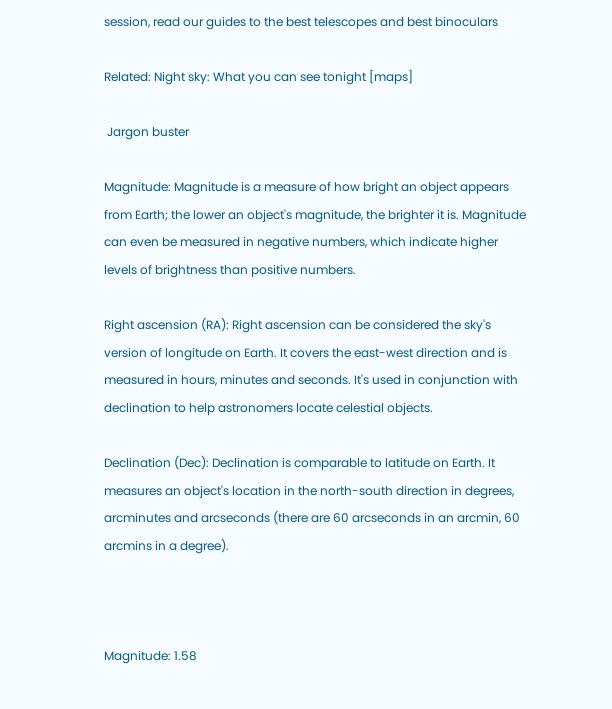session, read our guides to the best telescopes and best binoculars

Related: Night sky: What you can see tonight [maps]

 Jargon buster

Magnitude: Magnitude is a measure of how bright an object appears from Earth; the lower an object's magnitude, the brighter it is. Magnitude can even be measured in negative numbers, which indicate higher levels of brightness than positive numbers.

Right ascension (RA): Right ascension can be considered the sky's version of longitude on Earth. It covers the east-west direction and is measured in hours, minutes and seconds. It's used in conjunction with declination to help astronomers locate celestial objects.

Declination (Dec): Declination is comparable to latitude on Earth. It measures an object's location in the north-south direction in degrees, arcminutes and arcseconds (there are 60 arcseconds in an arcmin, 60 arcmins in a degree).



Magnitude: 1.58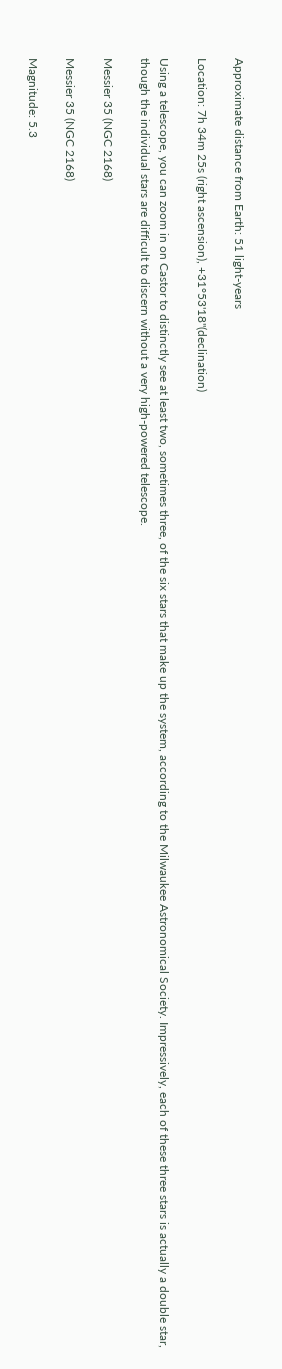Approximate distance from Earth: 51 light-years

Location: 7h 34m 25s (right ascension), +31°53'18"(declination)

Using a telescope, you can zoom in on Castor to distinctly see at least two, sometimes three, of the six stars that make up the system, according to the Milwaukee Astronomical Society. Impressively, each of these three stars is actually a double star, though the individual stars are difficult to discern without a very high-powered telescope.

Messier 35 (NGC 2168)

Messier 35 (NGC 2168)

Magnitude: 5.3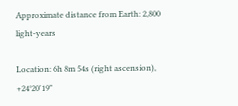Approximate distance from Earth: 2,800 light-years

Location: 6h 8m 54s (right ascension), +24°20'19"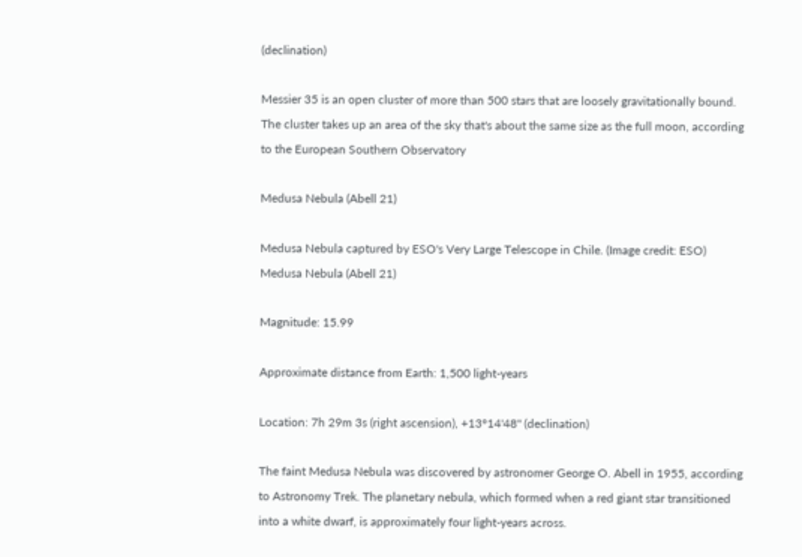(declination)

Messier 35 is an open cluster of more than 500 stars that are loosely gravitationally bound. The cluster takes up an area of the sky that's about the same size as the full moon, according to the European Southern Observatory

Medusa Nebula (Abell 21)

Medusa Nebula captured by ESO's Very Large Telescope in Chile. (Image credit: ESO)
Medusa Nebula (Abell 21)

Magnitude: 15.99

Approximate distance from Earth: 1,500 light-years

Location: 7h 29m 3s (right ascension), +13°14'48" (declination)

The faint Medusa Nebula was discovered by astronomer George O. Abell in 1955, according to Astronomy Trek. The planetary nebula, which formed when a red giant star transitioned into a white dwarf, is approximately four light-years across.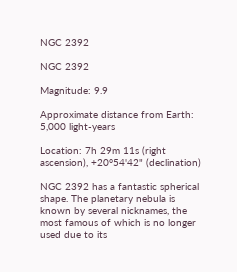NGC 2392

NGC 2392

Magnitude: 9.9

Approximate distance from Earth: 5,000 light-years

Location: 7h 29m 11s (right ascension), +20°54'42" (declination)

NGC 2392 has a fantastic spherical shape. The planetary nebula is known by several nicknames, the most famous of which is no longer used due to its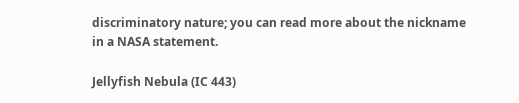discriminatory nature; you can read more about the nickname in a NASA statement.

Jellyfish Nebula (IC 443)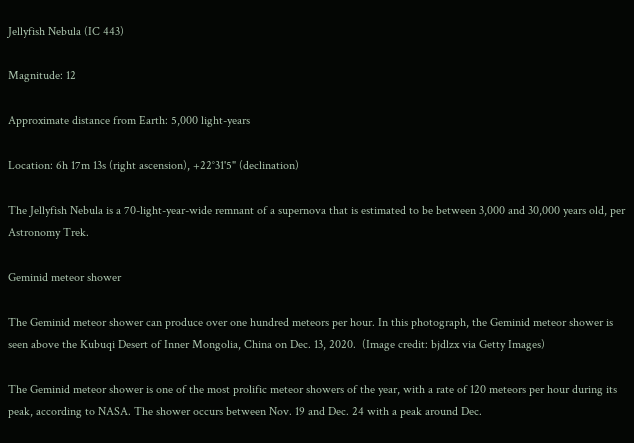Jellyfish Nebula (IC 443)

Magnitude: 12

Approximate distance from Earth: 5,000 light-years

Location: 6h 17m 13s (right ascension), +22°31'5" (declination)

The Jellyfish Nebula is a 70-light-year-wide remnant of a supernova that is estimated to be between 3,000 and 30,000 years old, per Astronomy Trek.

Geminid meteor shower

The Geminid meteor shower can produce over one hundred meteors per hour. In this photograph, the Geminid meteor shower is seen above the Kubuqi Desert of Inner Mongolia, China on Dec. 13, 2020.  (Image credit: bjdlzx via Getty Images)

The Geminid meteor shower is one of the most prolific meteor showers of the year, with a rate of 120 meteors per hour during its peak, according to NASA. The shower occurs between Nov. 19 and Dec. 24 with a peak around Dec.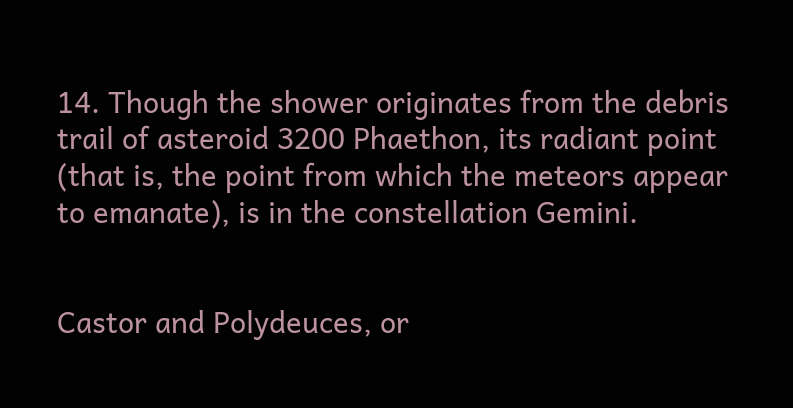14. Though the shower originates from the debris trail of asteroid 3200 Phaethon, its radiant point (that is, the point from which the meteors appear to emanate), is in the constellation Gemini.


Castor and Polydeuces, or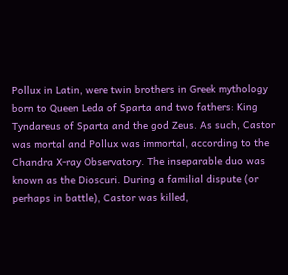Pollux in Latin, were twin brothers in Greek mythology born to Queen Leda of Sparta and two fathers: King Tyndareus of Sparta and the god Zeus. As such, Castor was mortal and Pollux was immortal, according to the Chandra X-ray Observatory. The inseparable duo was known as the Dioscuri. During a familial dispute (or perhaps in battle), Castor was killed,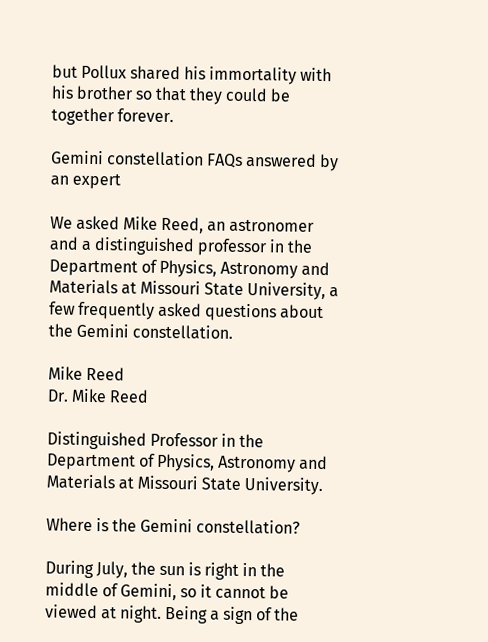but Pollux shared his immortality with his brother so that they could be together forever.

Gemini constellation FAQs answered by an expert

We asked Mike Reed, an astronomer and a distinguished professor in the Department of Physics, Astronomy and Materials at Missouri State University, a few frequently asked questions about the Gemini constellation.

Mike Reed
Dr. Mike Reed

Distinguished Professor in the Department of Physics, Astronomy and Materials at Missouri State University.

Where is the Gemini constellation?

During July, the sun is right in the middle of Gemini, so it cannot be viewed at night. Being a sign of the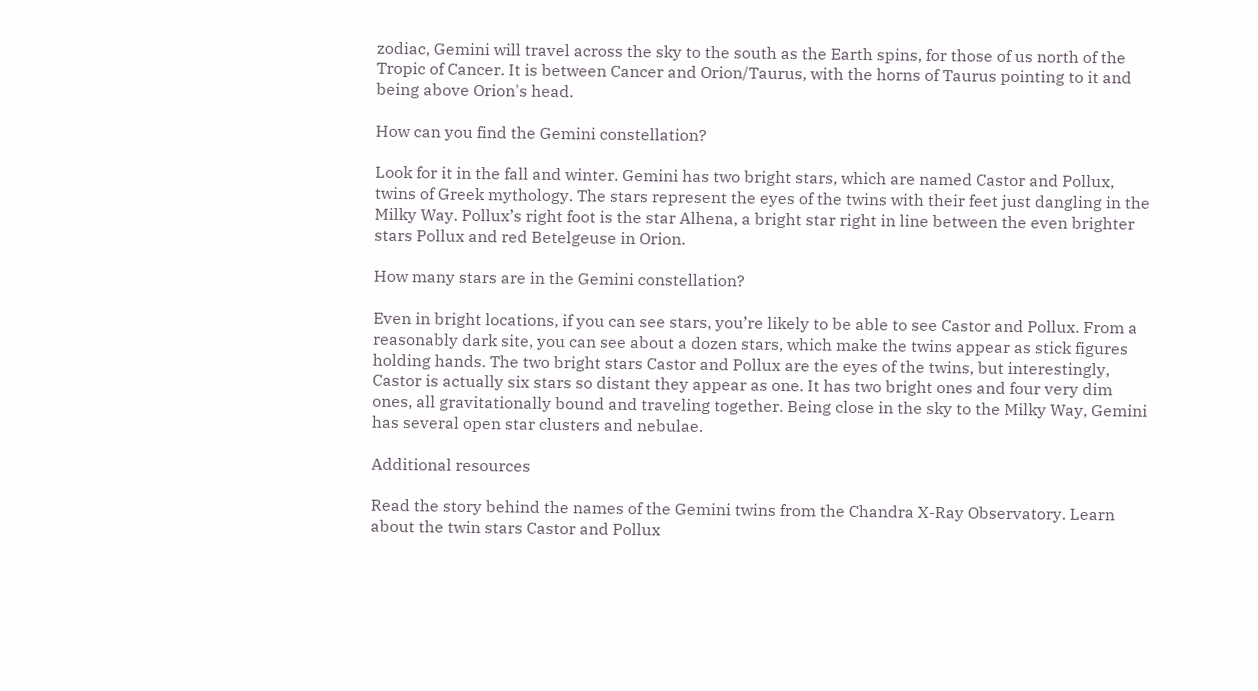zodiac, Gemini will travel across the sky to the south as the Earth spins, for those of us north of the Tropic of Cancer. It is between Cancer and Orion/Taurus, with the horns of Taurus pointing to it and being above Orion's head.

How can you find the Gemini constellation?

Look for it in the fall and winter. Gemini has two bright stars, which are named Castor and Pollux, twins of Greek mythology. The stars represent the eyes of the twins with their feet just dangling in the Milky Way. Pollux’s right foot is the star Alhena, a bright star right in line between the even brighter stars Pollux and red Betelgeuse in Orion.

How many stars are in the Gemini constellation?

Even in bright locations, if you can see stars, you’re likely to be able to see Castor and Pollux. From a reasonably dark site, you can see about a dozen stars, which make the twins appear as stick figures holding hands. The two bright stars Castor and Pollux are the eyes of the twins, but interestingly, Castor is actually six stars so distant they appear as one. It has two bright ones and four very dim ones, all gravitationally bound and traveling together. Being close in the sky to the Milky Way, Gemini has several open star clusters and nebulae.

Additional resources

Read the story behind the names of the Gemini twins from the Chandra X-Ray Observatory. Learn about the twin stars Castor and Pollux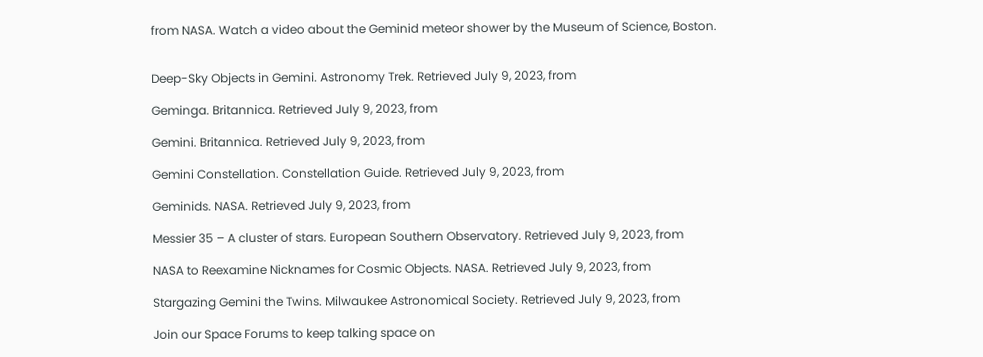from NASA. Watch a video about the Geminid meteor shower by the Museum of Science, Boston.


Deep-Sky Objects in Gemini. Astronomy Trek. Retrieved July 9, 2023, from

Geminga. Britannica. Retrieved July 9, 2023, from

Gemini. Britannica. Retrieved July 9, 2023, from

Gemini Constellation. Constellation Guide. Retrieved July 9, 2023, from

Geminids. NASA. Retrieved July 9, 2023, from

Messier 35 – A cluster of stars. European Southern Observatory. Retrieved July 9, 2023, from

NASA to Reexamine Nicknames for Cosmic Objects. NASA. Retrieved July 9, 2023, from

Stargazing Gemini the Twins. Milwaukee Astronomical Society. Retrieved July 9, 2023, from

Join our Space Forums to keep talking space on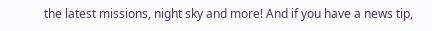the latest missions, night sky and more! And if you have a news tip,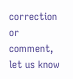correction or comment, let us know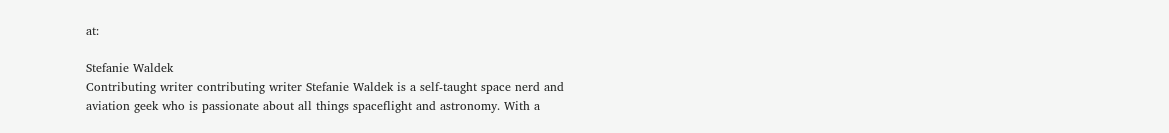at:

Stefanie Waldek
Contributing writer contributing writer Stefanie Waldek is a self-taught space nerd and aviation geek who is passionate about all things spaceflight and astronomy. With a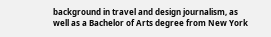background in travel and design journalism, as well as a Bachelor of Arts degree from New York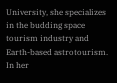University, she specializes in the budding space tourism industry and Earth-based astrotourism. In her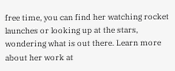free time, you can find her watching rocket launches or looking up at the stars, wondering what is out there. Learn more about her work at